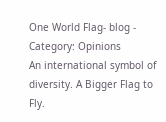One World Flag- blog - Category: Opinions
An international symbol of diversity. A Bigger Flag to Fly.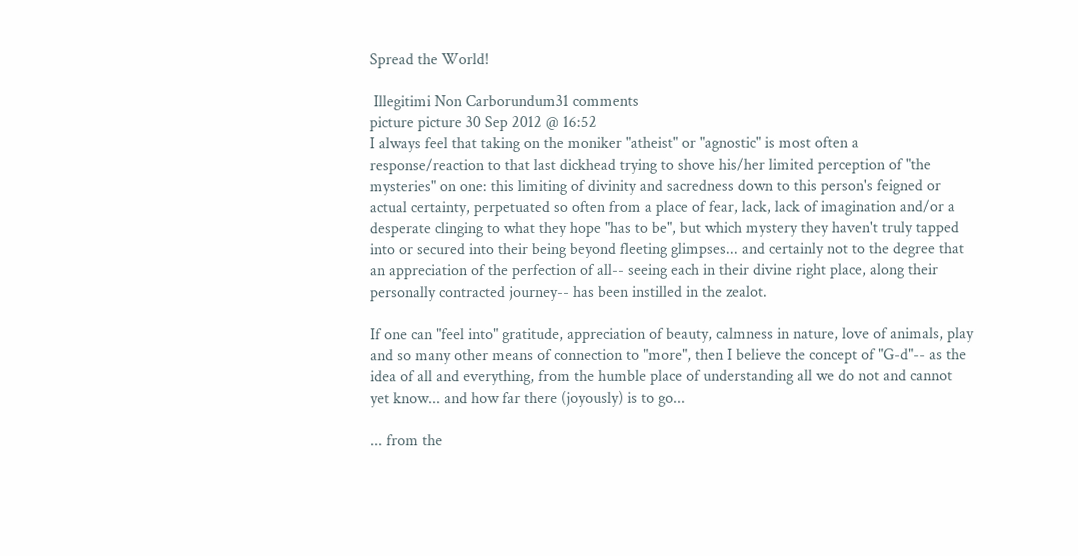Spread the World!

 Illegitimi Non Carborundum31 comments
picture picture 30 Sep 2012 @ 16:52
I always feel that taking on the moniker "atheist" or "agnostic" is most often a response/reaction to that last dickhead trying to shove his/her limited perception of "the mysteries" on one: this limiting of divinity and sacredness down to this person's feigned or actual certainty, perpetuated so often from a place of fear, lack, lack of imagination and/or a desperate clinging to what they hope "has to be", but which mystery they haven't truly tapped into or secured into their being beyond fleeting glimpses... and certainly not to the degree that an appreciation of the perfection of all-- seeing each in their divine right place, along their personally contracted journey-- has been instilled in the zealot.

If one can "feel into" gratitude, appreciation of beauty, calmness in nature, love of animals, play and so many other means of connection to "more", then I believe the concept of "G-d"-- as the idea of all and everything, from the humble place of understanding all we do not and cannot yet know... and how far there (joyously) is to go...

... from the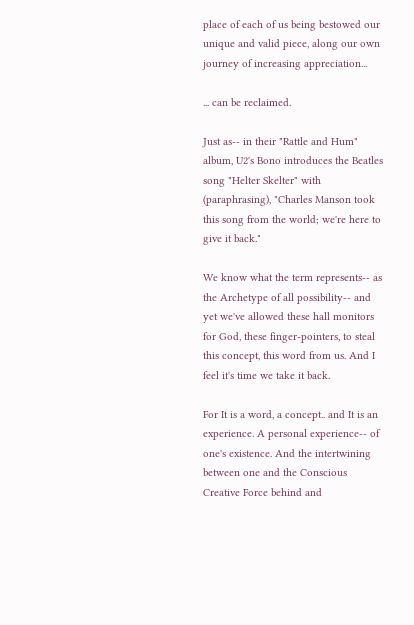place of each of us being bestowed our unique and valid piece, along our own journey of increasing appreciation...

... can be reclaimed.

Just as-- in their "Rattle and Hum" album, U2's Bono introduces the Beatles song "Helter Skelter" with (paraphrasing), "Charles Manson took this song from the world; we're here to give it back."

We know what the term represents-- as the Archetype of all possibility-- and yet we've allowed these hall monitors for God, these finger-pointers, to steal this concept, this word from us. And I feel it's time we take it back.

For It is a word, a concept.. and It is an experience. A personal experience-- of one's existence. And the intertwining between one and the Conscious Creative Force behind and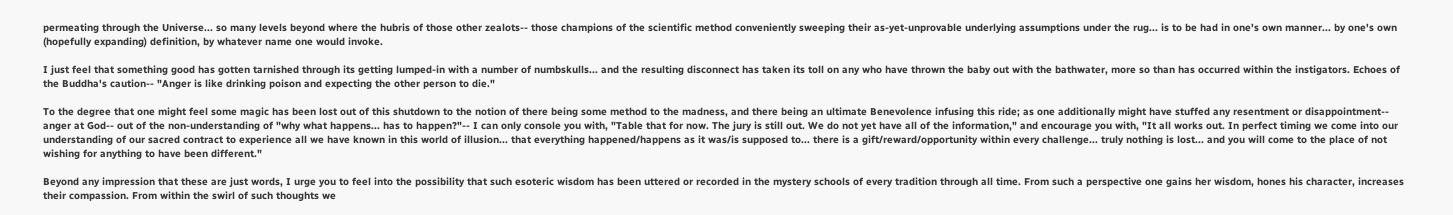permeating through the Universe... so many levels beyond where the hubris of those other zealots-- those champions of the scientific method conveniently sweeping their as-yet-unprovable underlying assumptions under the rug... is to be had in one's own manner... by one's own (hopefully expanding) definition, by whatever name one would invoke.

I just feel that something good has gotten tarnished through its getting lumped-in with a number of numbskulls... and the resulting disconnect has taken its toll on any who have thrown the baby out with the bathwater, more so than has occurred within the instigators. Echoes of the Buddha's caution-- "Anger is like drinking poison and expecting the other person to die."

To the degree that one might feel some magic has been lost out of this shutdown to the notion of there being some method to the madness, and there being an ultimate Benevolence infusing this ride; as one additionally might have stuffed any resentment or disappointment-- anger at God-- out of the non-understanding of "why what happens... has to happen?"-- I can only console you with, "Table that for now. The jury is still out. We do not yet have all of the information," and encourage you with, "It all works out. In perfect timing we come into our understanding of our sacred contract to experience all we have known in this world of illusion... that everything happened/happens as it was/is supposed to... there is a gift/reward/opportunity within every challenge... truly nothing is lost... and you will come to the place of not wishing for anything to have been different."

Beyond any impression that these are just words, I urge you to feel into the possibility that such esoteric wisdom has been uttered or recorded in the mystery schools of every tradition through all time. From such a perspective one gains her wisdom, hones his character, increases their compassion. From within the swirl of such thoughts we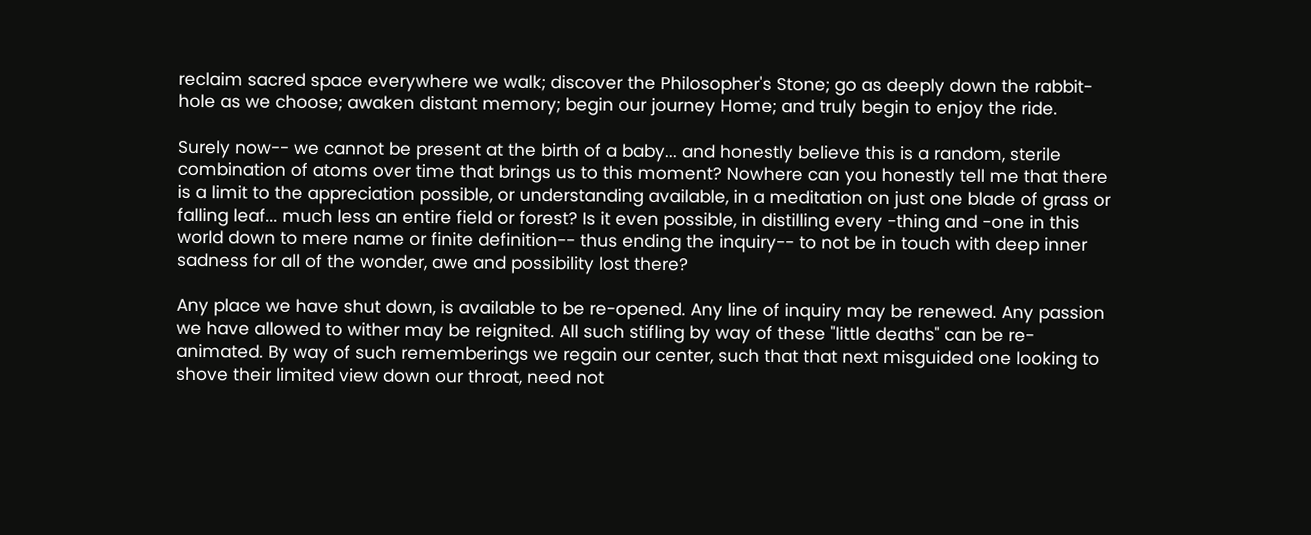reclaim sacred space everywhere we walk; discover the Philosopher's Stone; go as deeply down the rabbit-hole as we choose; awaken distant memory; begin our journey Home; and truly begin to enjoy the ride.

Surely now-- we cannot be present at the birth of a baby... and honestly believe this is a random, sterile combination of atoms over time that brings us to this moment? Nowhere can you honestly tell me that there is a limit to the appreciation possible, or understanding available, in a meditation on just one blade of grass or falling leaf... much less an entire field or forest? Is it even possible, in distilling every -thing and -one in this world down to mere name or finite definition-- thus ending the inquiry-- to not be in touch with deep inner sadness for all of the wonder, awe and possibility lost there?

Any place we have shut down, is available to be re-opened. Any line of inquiry may be renewed. Any passion we have allowed to wither may be reignited. All such stifling by way of these "little deaths" can be re-animated. By way of such rememberings we regain our center, such that that next misguided one looking to shove their limited view down our throat, need not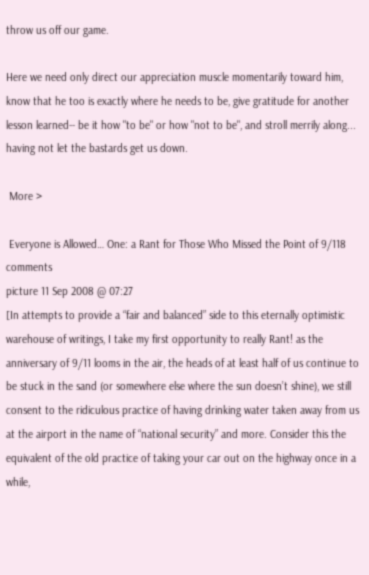throw us off our game.

Here we need only direct our appreciation muscle momentarily toward him, know that he too is exactly where he needs to be, give gratitude for another lesson learned-- be it how "to be" or how "not to be", and stroll merrily along... having not let the bastards get us down.

 More >

 Everyone is Allowed… One: a Rant for Those Who Missed the Point of 9/118 comments
picture 11 Sep 2008 @ 07:27
[In attempts to provide a “fair and balanced” side to this eternally optimistic warehouse of writings, I take my first opportunity to really Rant! as the anniversary of 9/11 looms in the air, the heads of at least half of us continue to be stuck in the sand (or somewhere else where the sun doesn’t shine), we still consent to the ridiculous practice of having drinking water taken away from us at the airport in the name of “national security” and more. Consider this the equivalent of the old practice of taking your car out on the highway once in a while,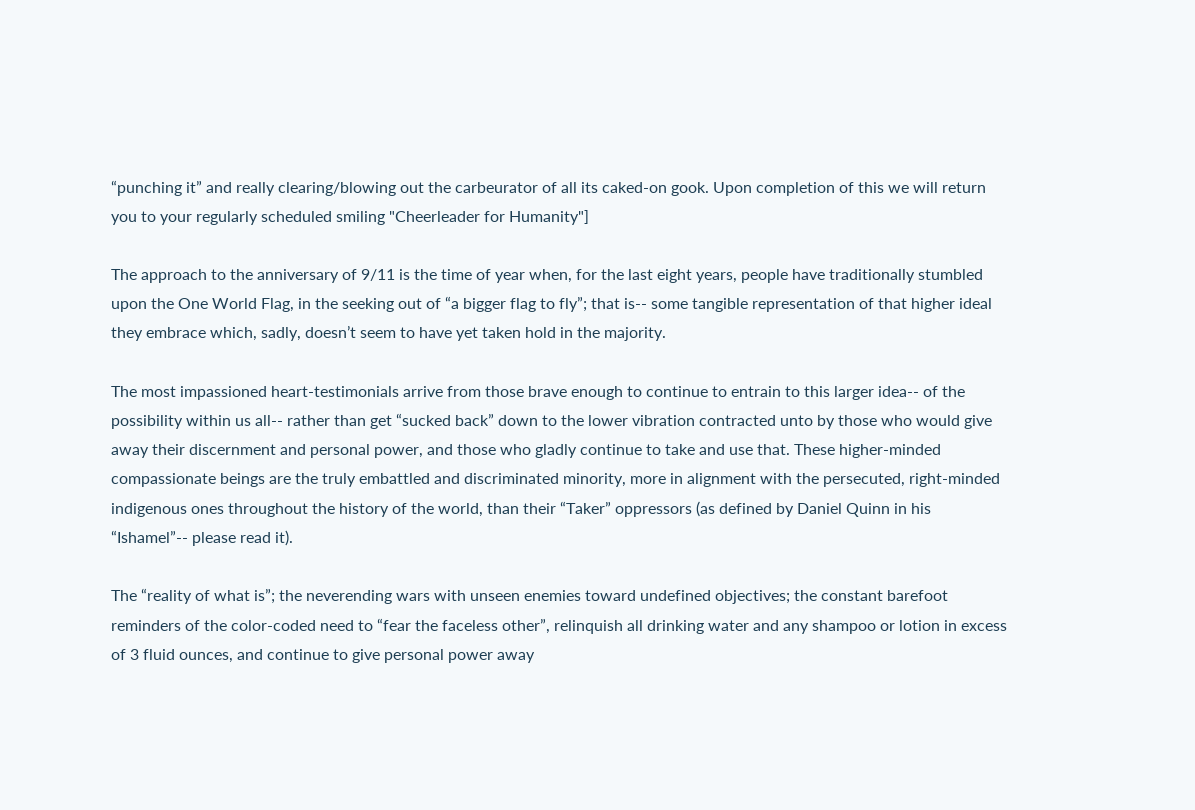“punching it” and really clearing/blowing out the carbeurator of all its caked-on gook. Upon completion of this we will return you to your regularly scheduled smiling "Cheerleader for Humanity"]

The approach to the anniversary of 9/11 is the time of year when, for the last eight years, people have traditionally stumbled upon the One World Flag, in the seeking out of “a bigger flag to fly”; that is-- some tangible representation of that higher ideal they embrace which, sadly, doesn’t seem to have yet taken hold in the majority.

The most impassioned heart-testimonials arrive from those brave enough to continue to entrain to this larger idea-- of the possibility within us all-- rather than get “sucked back” down to the lower vibration contracted unto by those who would give away their discernment and personal power, and those who gladly continue to take and use that. These higher-minded compassionate beings are the truly embattled and discriminated minority, more in alignment with the persecuted, right-minded indigenous ones throughout the history of the world, than their “Taker” oppressors (as defined by Daniel Quinn in his “Ishamel”-- please read it).

The “reality of what is”; the neverending wars with unseen enemies toward undefined objectives; the constant barefoot reminders of the color-coded need to “fear the faceless other”, relinquish all drinking water and any shampoo or lotion in excess of 3 fluid ounces, and continue to give personal power away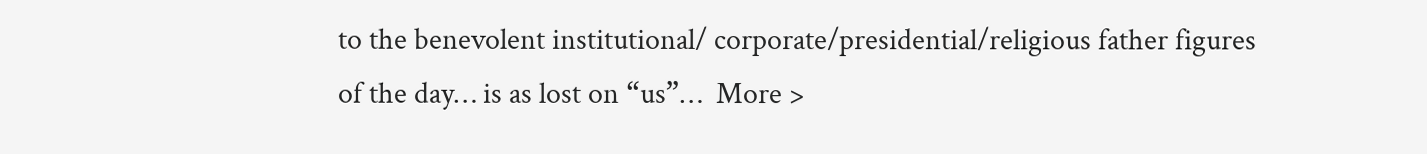to the benevolent institutional/ corporate/presidential/religious father figures of the day… is as lost on “us”…  More >